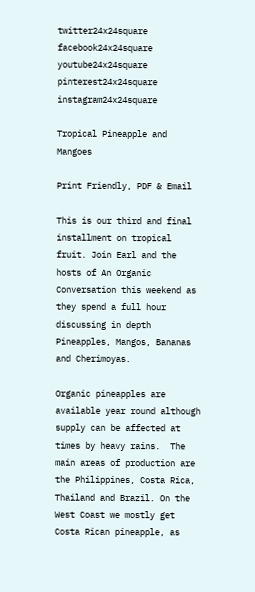twitter24x24square facebook24x24square youtube24x24square pinterest24x24square instagram24x24square

Tropical Pineapple and Mangoes

Print Friendly, PDF & Email

This is our third and final installment on tropical fruit. Join Earl and the hosts of An Organic Conversation this weekend as they spend a full hour discussing in depth Pineapples, Mangos, Bananas and Cherimoyas.

Organic pineapples are available year round although supply can be affected at times by heavy rains.  The main areas of production are the Philippines, Costa Rica, Thailand and Brazil. On the West Coast we mostly get Costa Rican pineapple, as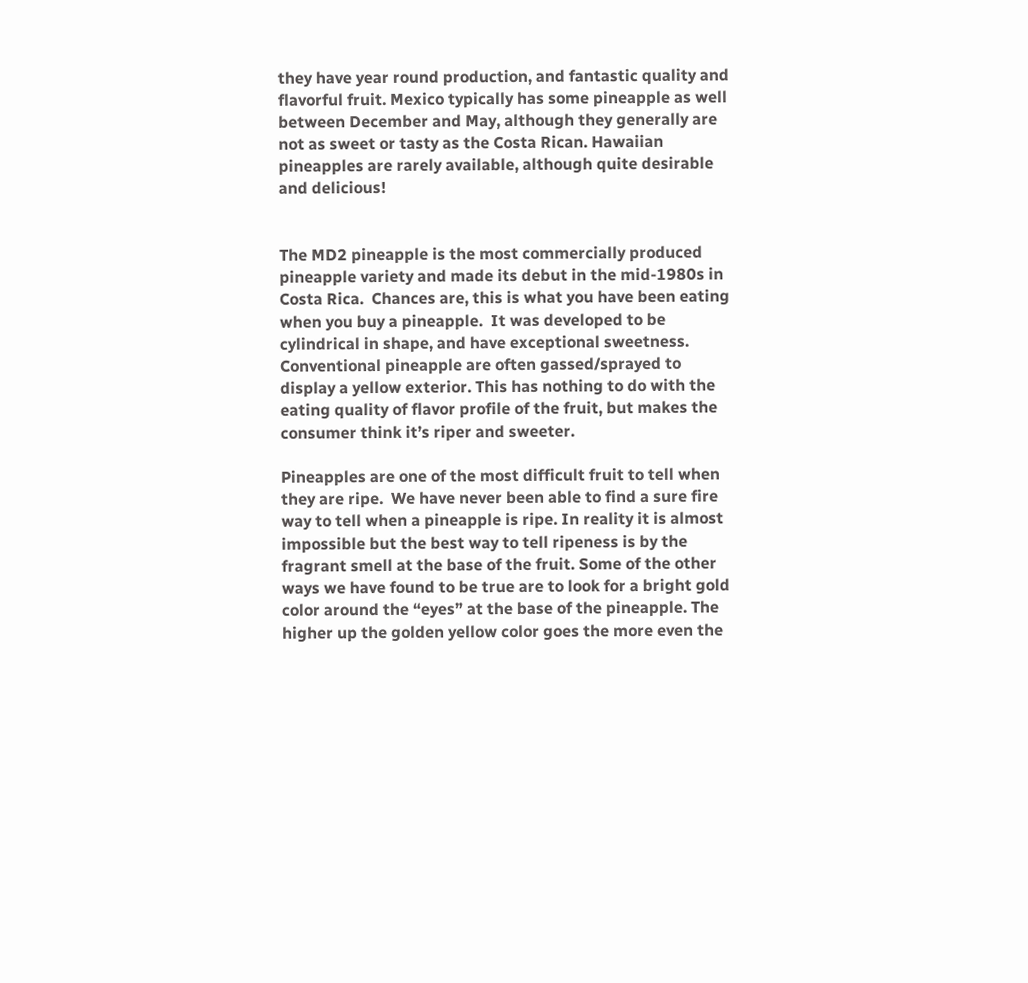they have year round production, and fantastic quality and flavorful fruit. Mexico typically has some pineapple as well between December and May, although they generally are not as sweet or tasty as the Costa Rican. Hawaiian pineapples are rarely available, although quite desirable and delicious!


The MD2 pineapple is the most commercially produced pineapple variety and made its debut in the mid-1980s in Costa Rica.  Chances are, this is what you have been eating when you buy a pineapple.  It was developed to be cylindrical in shape, and have exceptional sweetness. Conventional pineapple are often gassed/sprayed to display a yellow exterior. This has nothing to do with the eating quality of flavor profile of the fruit, but makes the consumer think it’s riper and sweeter.

Pineapples are one of the most difficult fruit to tell when they are ripe.  We have never been able to find a sure fire way to tell when a pineapple is ripe. In reality it is almost impossible but the best way to tell ripeness is by the fragrant smell at the base of the fruit. Some of the other ways we have found to be true are to look for a bright gold color around the “eyes” at the base of the pineapple. The higher up the golden yellow color goes the more even the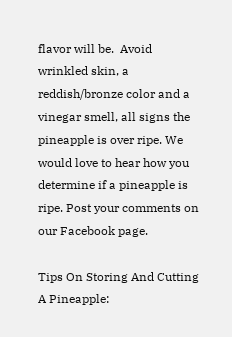flavor will be.  Avoid wrinkled skin, a reddish/bronze color and a vinegar smell, all signs the pineapple is over ripe. We would love to hear how you determine if a pineapple is ripe. Post your comments on our Facebook page.

Tips On Storing And Cutting A Pineapple: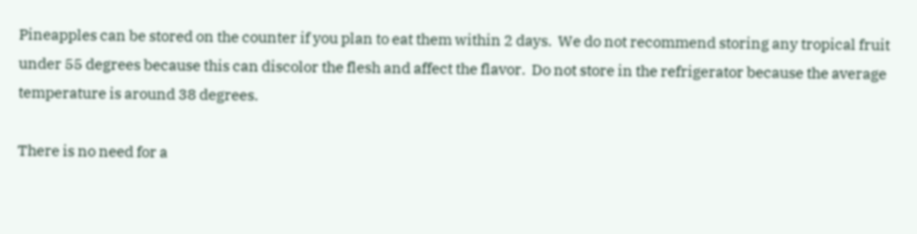Pineapples can be stored on the counter if you plan to eat them within 2 days.  We do not recommend storing any tropical fruit under 55 degrees because this can discolor the flesh and affect the flavor.  Do not store in the refrigerator because the average temperature is around 38 degrees.

There is no need for a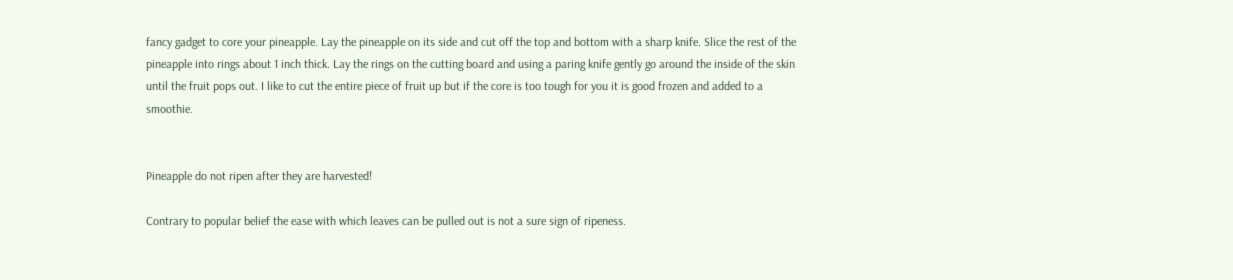fancy gadget to core your pineapple. Lay the pineapple on its side and cut off the top and bottom with a sharp knife. Slice the rest of the pineapple into rings about 1 inch thick. Lay the rings on the cutting board and using a paring knife gently go around the inside of the skin until the fruit pops out. I like to cut the entire piece of fruit up but if the core is too tough for you it is good frozen and added to a smoothie.


Pineapple do not ripen after they are harvested!

Contrary to popular belief the ease with which leaves can be pulled out is not a sure sign of ripeness.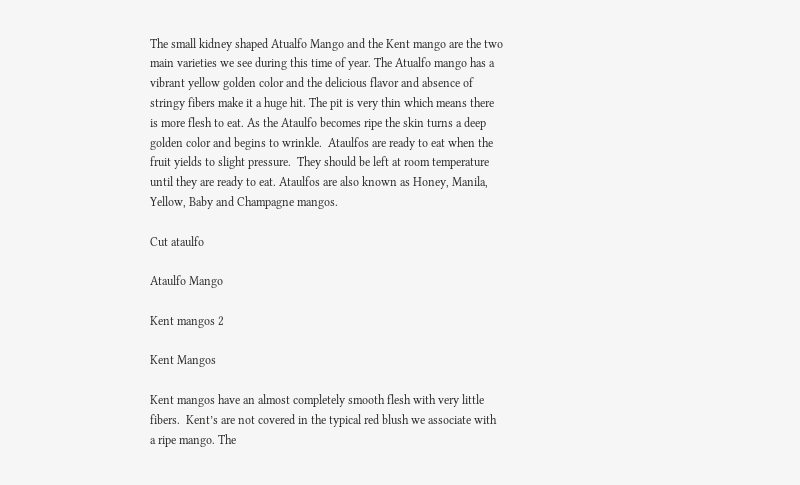The small kidney shaped Atualfo Mango and the Kent mango are the two main varieties we see during this time of year. The Atualfo mango has a vibrant yellow golden color and the delicious flavor and absence of stringy fibers make it a huge hit. The pit is very thin which means there is more flesh to eat. As the Ataulfo becomes ripe the skin turns a deep golden color and begins to wrinkle.  Ataulfos are ready to eat when the fruit yields to slight pressure.  They should be left at room temperature until they are ready to eat. Ataulfos are also known as Honey, Manila, Yellow, Baby and Champagne mangos.

Cut ataulfo

Ataulfo Mango

Kent mangos 2

Kent Mangos

Kent mangos have an almost completely smooth flesh with very little fibers.  Kent’s are not covered in the typical red blush we associate with a ripe mango. The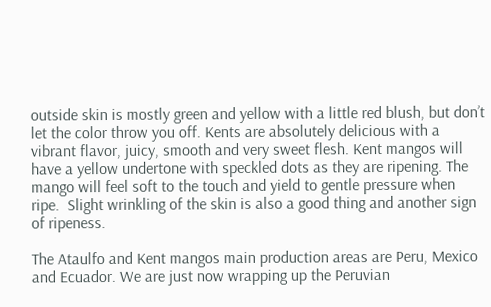outside skin is mostly green and yellow with a little red blush, but don’t let the color throw you off. Kents are absolutely delicious with a vibrant flavor, juicy, smooth and very sweet flesh. Kent mangos will have a yellow undertone with speckled dots as they are ripening. The mango will feel soft to the touch and yield to gentle pressure when ripe.  Slight wrinkling of the skin is also a good thing and another sign of ripeness.

The Ataulfo and Kent mangos main production areas are Peru, Mexico and Ecuador. We are just now wrapping up the Peruvian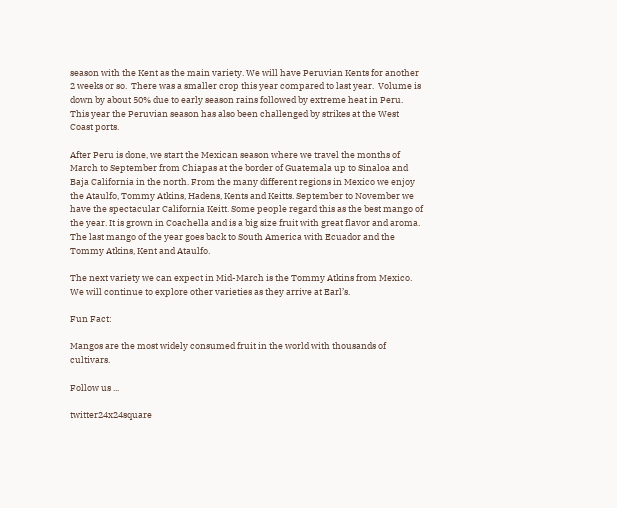season with the Kent as the main variety. We will have Peruvian Kents for another 2 weeks or so.  There was a smaller crop this year compared to last year.  Volume is down by about 50% due to early season rains followed by extreme heat in Peru. This year the Peruvian season has also been challenged by strikes at the West Coast ports.

After Peru is done, we start the Mexican season where we travel the months of March to September from Chiapas at the border of Guatemala up to Sinaloa and Baja California in the north. From the many different regions in Mexico we enjoy the Ataulfo, Tommy Atkins, Hadens, Kents and Keitts. September to November we have the spectacular California Keitt. Some people regard this as the best mango of the year. It is grown in Coachella and is a big size fruit with great flavor and aroma. The last mango of the year goes back to South America with Ecuador and the Tommy Atkins, Kent and Ataulfo.

The next variety we can expect in Mid-March is the Tommy Atkins from Mexico. We will continue to explore other varieties as they arrive at Earl’s.

Fun Fact:

Mangos are the most widely consumed fruit in the world with thousands of cultivars.

Follow us ...

twitter24x24square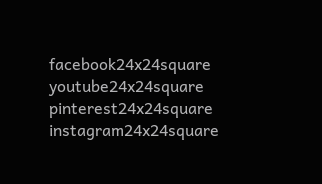facebook24x24square youtube24x24square pinterest24x24square instagram24x24square